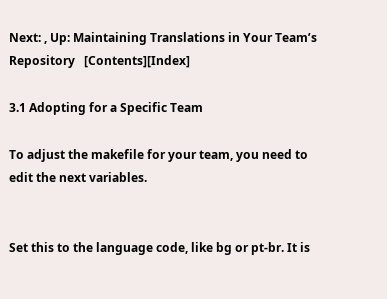Next: , Up: Maintaining Translations in Your Team’s Repository   [Contents][Index]

3.1 Adopting for a Specific Team

To adjust the makefile for your team, you need to edit the next variables.


Set this to the language code, like bg or pt-br. It is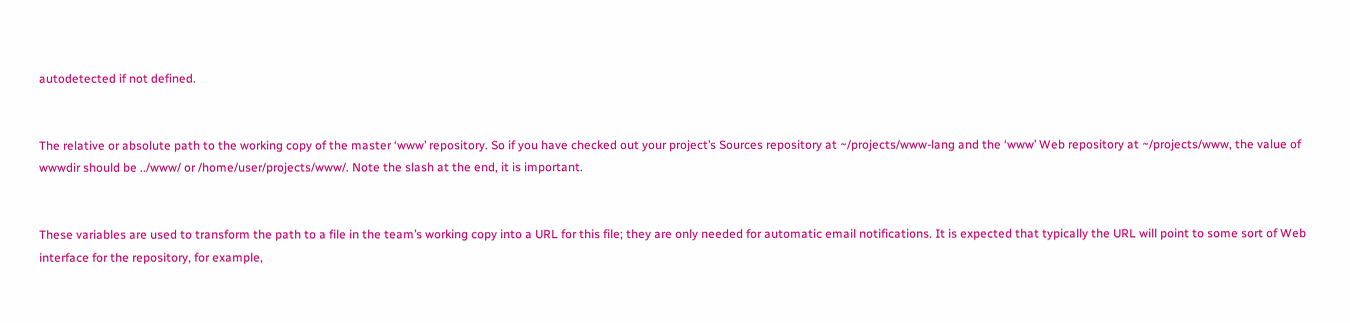autodetected if not defined.


The relative or absolute path to the working copy of the master ‘www’ repository. So if you have checked out your project’s Sources repository at ~/projects/www-lang and the ‘www’ Web repository at ~/projects/www, the value of wwwdir should be ../www/ or /home/user/projects/www/. Note the slash at the end, it is important.


These variables are used to transform the path to a file in the team’s working copy into a URL for this file; they are only needed for automatic email notifications. It is expected that typically the URL will point to some sort of Web interface for the repository, for example,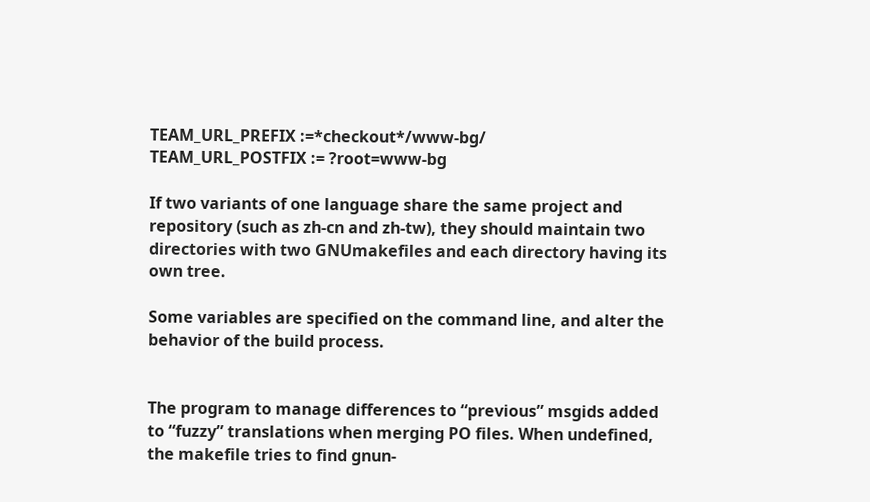TEAM_URL_PREFIX :=*checkout*/www-bg/
TEAM_URL_POSTFIX := ?root=www-bg

If two variants of one language share the same project and repository (such as zh-cn and zh-tw), they should maintain two directories with two GNUmakefiles and each directory having its own tree.

Some variables are specified on the command line, and alter the behavior of the build process.


The program to manage differences to “previous” msgids added to “fuzzy” translations when merging PO files. When undefined, the makefile tries to find gnun-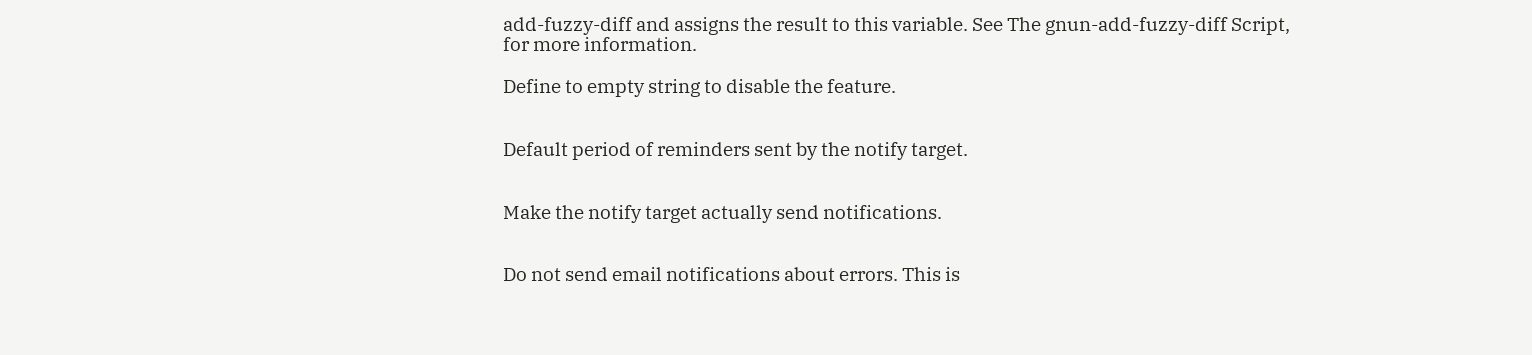add-fuzzy-diff and assigns the result to this variable. See The gnun-add-fuzzy-diff Script, for more information.

Define to empty string to disable the feature.


Default period of reminders sent by the notify target.


Make the notify target actually send notifications.


Do not send email notifications about errors. This is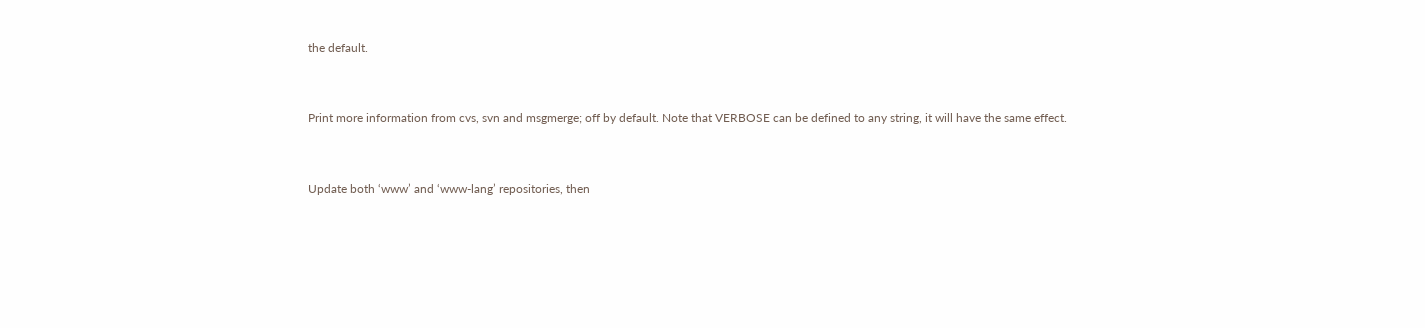the default.


Print more information from cvs, svn and msgmerge; off by default. Note that VERBOSE can be defined to any string, it will have the same effect.


Update both ‘www’ and ‘www-lang’ repositories, then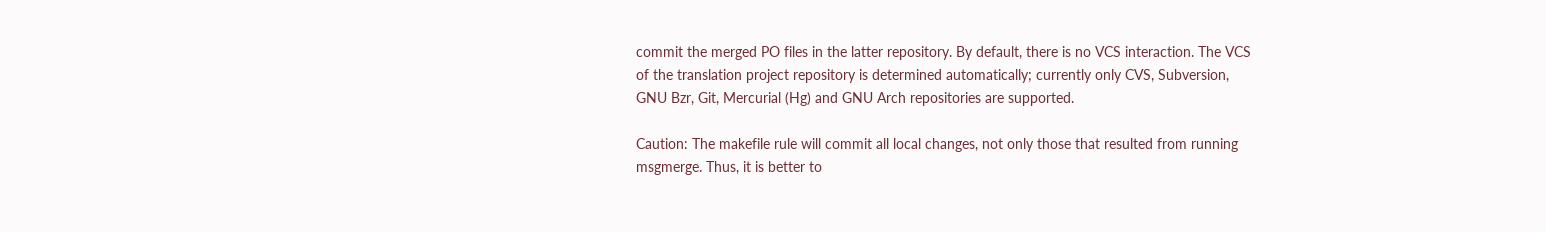commit the merged PO files in the latter repository. By default, there is no VCS interaction. The VCS of the translation project repository is determined automatically; currently only CVS, Subversion, GNU Bzr, Git, Mercurial (Hg) and GNU Arch repositories are supported.

Caution: The makefile rule will commit all local changes, not only those that resulted from running msgmerge. Thus, it is better to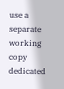use a separate working copy dedicated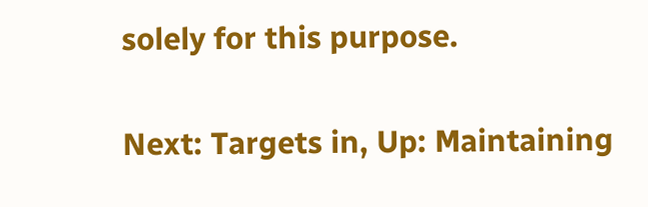solely for this purpose.

Next: Targets in, Up: Maintaining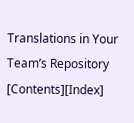Translations in Your Team’s Repository   [Contents][Index]